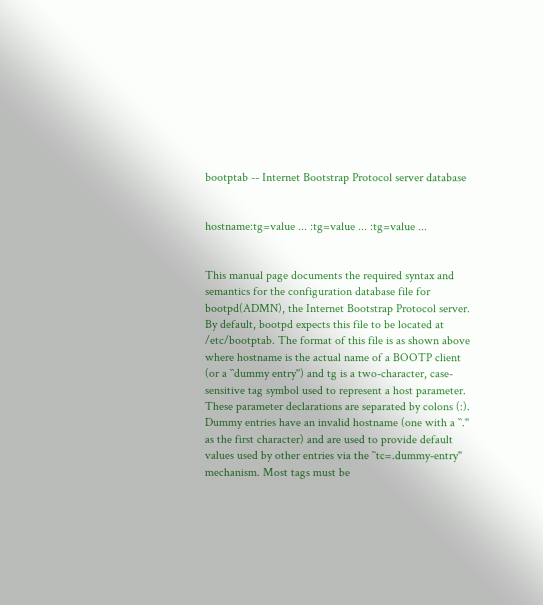bootptab -- Internet Bootstrap Protocol server database


hostname:tg=value ... :tg=value ... :tg=value ...


This manual page documents the required syntax and semantics for the configuration database file for bootpd(ADMN), the Internet Bootstrap Protocol server. By default, bootpd expects this file to be located at /etc/bootptab. The format of this file is as shown above where hostname is the actual name of a BOOTP client (or a ``dummy entry'') and tg is a two-character, case-sensitive tag symbol used to represent a host parameter. These parameter declarations are separated by colons (:). Dummy entries have an invalid hostname (one with a ``.'' as the first character) and are used to provide default values used by other entries via the ``tc=.dummy-entry'' mechanism. Most tags must be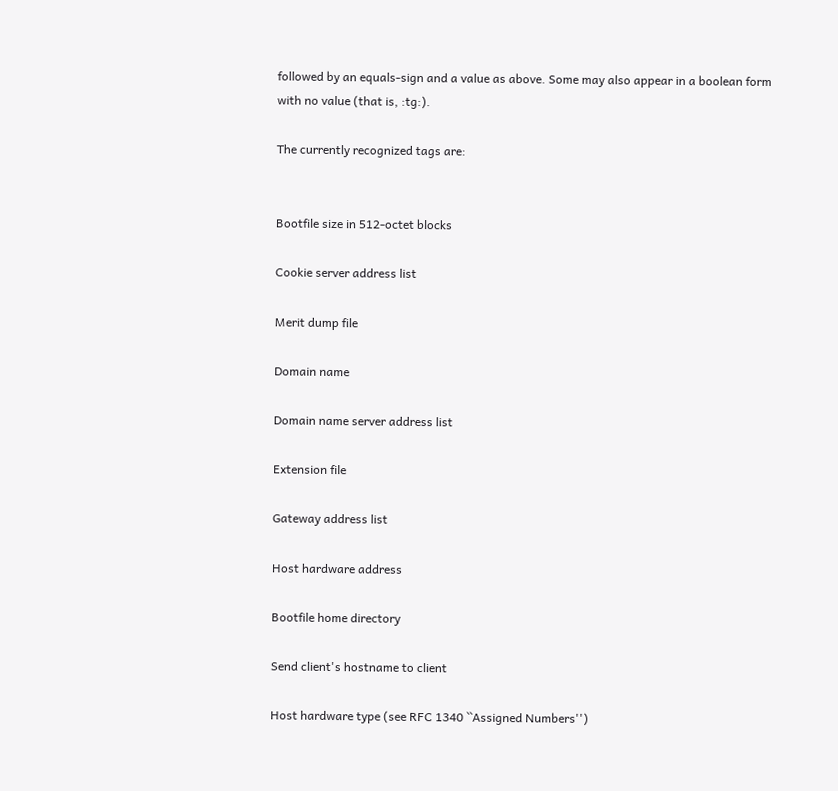followed by an equals-sign and a value as above. Some may also appear in a boolean form with no value (that is, :tg:).

The currently recognized tags are:


Bootfile size in 512-octet blocks

Cookie server address list

Merit dump file

Domain name

Domain name server address list

Extension file

Gateway address list

Host hardware address

Bootfile home directory

Send client's hostname to client

Host hardware type (see RFC 1340 ``Assigned Numbers'')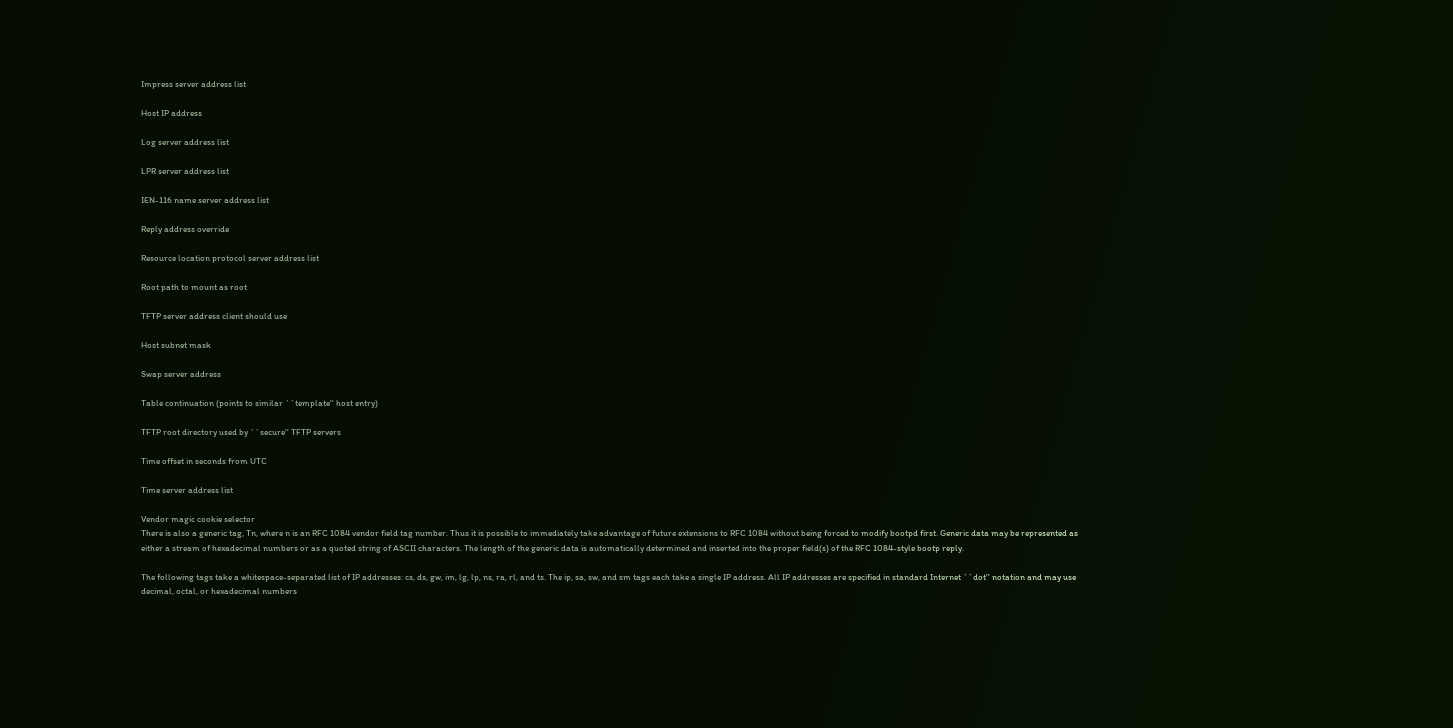Impress server address list

Host IP address

Log server address list

LPR server address list

IEN-116 name server address list

Reply address override

Resource location protocol server address list

Root path to mount as root

TFTP server address client should use

Host subnet mask

Swap server address

Table continuation (points to similar ``template'' host entry)

TFTP root directory used by ``secure'' TFTP servers

Time offset in seconds from UTC

Time server address list

Vendor magic cookie selector
There is also a generic tag, Tn, where n is an RFC 1084 vendor field tag number. Thus it is possible to immediately take advantage of future extensions to RFC 1084 without being forced to modify bootpd first. Generic data may be represented as either a stream of hexadecimal numbers or as a quoted string of ASCII characters. The length of the generic data is automatically determined and inserted into the proper field(s) of the RFC 1084-style bootp reply.

The following tags take a whitespace-separated list of IP addresses: cs, ds, gw, im, lg, lp, ns, ra, rl, and ts. The ip, sa, sw, and sm tags each take a single IP address. All IP addresses are specified in standard Internet ``dot'' notation and may use decimal, octal, or hexadecimal numbers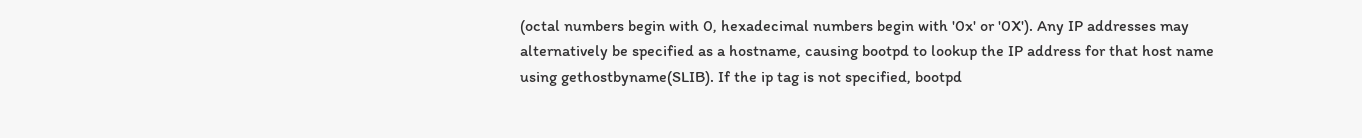(octal numbers begin with 0, hexadecimal numbers begin with '0x' or '0X'). Any IP addresses may alternatively be specified as a hostname, causing bootpd to lookup the IP address for that host name using gethostbyname(SLIB). If the ip tag is not specified, bootpd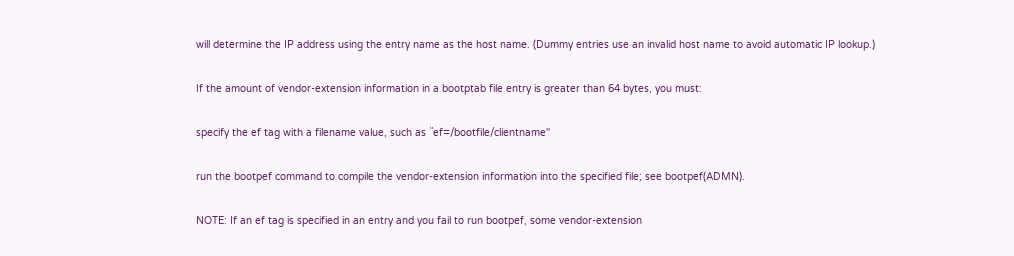will determine the IP address using the entry name as the host name. (Dummy entries use an invalid host name to avoid automatic IP lookup.)

If the amount of vendor-extension information in a bootptab file entry is greater than 64 bytes, you must:

specify the ef tag with a filename value, such as ``ef=/bootfile/clientname''

run the bootpef command to compile the vendor-extension information into the specified file; see bootpef(ADMN).

NOTE: If an ef tag is specified in an entry and you fail to run bootpef, some vendor-extension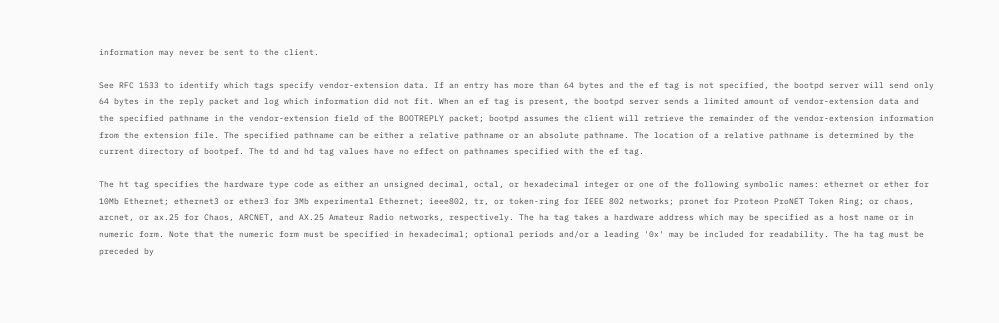information may never be sent to the client.

See RFC 1533 to identify which tags specify vendor-extension data. If an entry has more than 64 bytes and the ef tag is not specified, the bootpd server will send only 64 bytes in the reply packet and log which information did not fit. When an ef tag is present, the bootpd server sends a limited amount of vendor-extension data and the specified pathname in the vendor-extension field of the BOOTREPLY packet; bootpd assumes the client will retrieve the remainder of the vendor-extension information from the extension file. The specified pathname can be either a relative pathname or an absolute pathname. The location of a relative pathname is determined by the current directory of bootpef. The td and hd tag values have no effect on pathnames specified with the ef tag.

The ht tag specifies the hardware type code as either an unsigned decimal, octal, or hexadecimal integer or one of the following symbolic names: ethernet or ether for 10Mb Ethernet; ethernet3 or ether3 for 3Mb experimental Ethernet; ieee802, tr, or token-ring for IEEE 802 networks; pronet for Proteon ProNET Token Ring; or chaos, arcnet, or ax.25 for Chaos, ARCNET, and AX.25 Amateur Radio networks, respectively. The ha tag takes a hardware address which may be specified as a host name or in numeric form. Note that the numeric form must be specified in hexadecimal; optional periods and/or a leading '0x' may be included for readability. The ha tag must be preceded by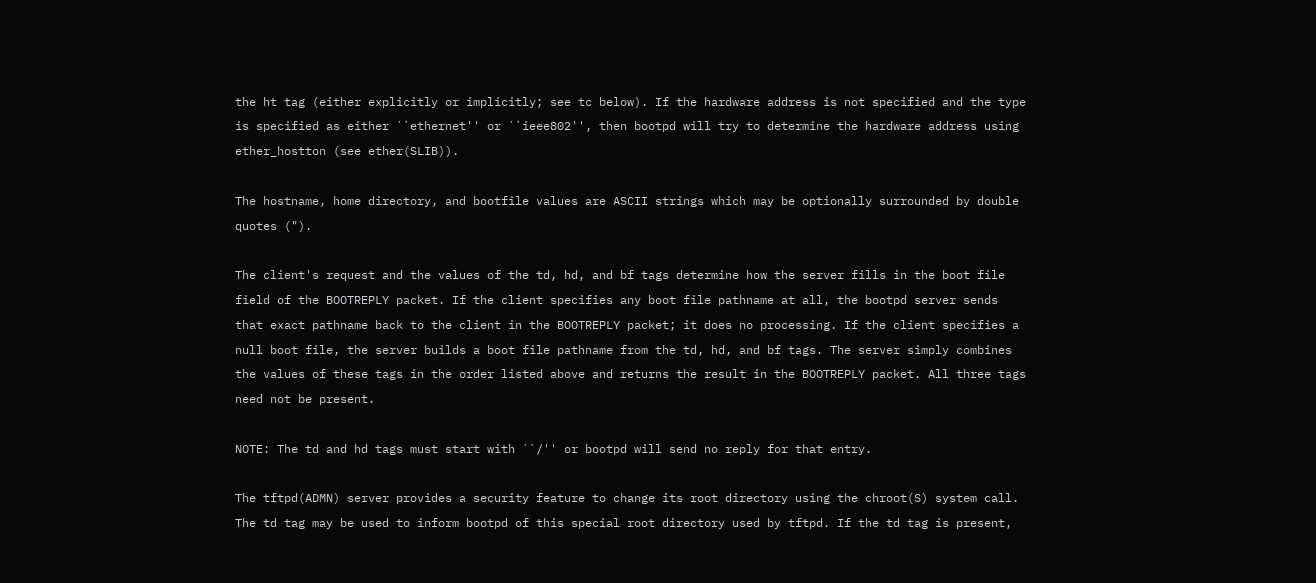the ht tag (either explicitly or implicitly; see tc below). If the hardware address is not specified and the type is specified as either ``ethernet'' or ``ieee802'', then bootpd will try to determine the hardware address using ether_hostton (see ether(SLIB)).

The hostname, home directory, and bootfile values are ASCII strings which may be optionally surrounded by double quotes (").

The client's request and the values of the td, hd, and bf tags determine how the server fills in the boot file field of the BOOTREPLY packet. If the client specifies any boot file pathname at all, the bootpd server sends that exact pathname back to the client in the BOOTREPLY packet; it does no processing. If the client specifies a null boot file, the server builds a boot file pathname from the td, hd, and bf tags. The server simply combines the values of these tags in the order listed above and returns the result in the BOOTREPLY packet. All three tags need not be present.

NOTE: The td and hd tags must start with ``/'' or bootpd will send no reply for that entry.

The tftpd(ADMN) server provides a security feature to change its root directory using the chroot(S) system call. The td tag may be used to inform bootpd of this special root directory used by tftpd. If the td tag is present,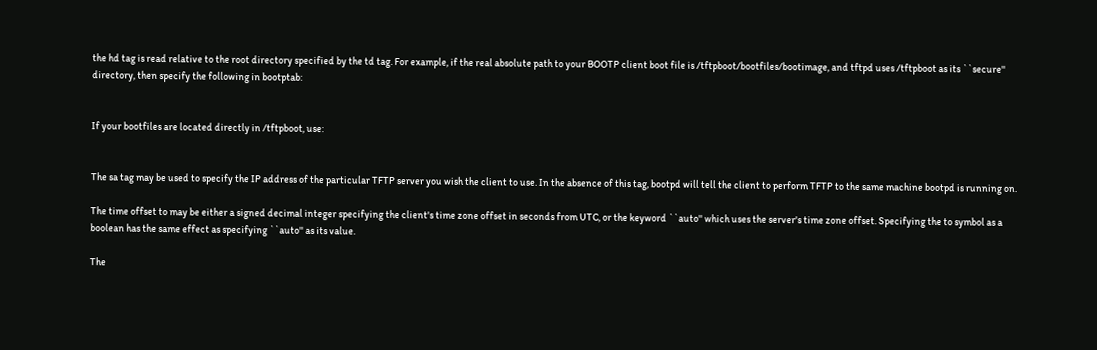the hd tag is read relative to the root directory specified by the td tag. For example, if the real absolute path to your BOOTP client boot file is /tftpboot/bootfiles/bootimage, and tftpd uses /tftpboot as its ``secure'' directory, then specify the following in bootptab:


If your bootfiles are located directly in /tftpboot, use:


The sa tag may be used to specify the IP address of the particular TFTP server you wish the client to use. In the absence of this tag, bootpd will tell the client to perform TFTP to the same machine bootpd is running on.

The time offset to may be either a signed decimal integer specifying the client's time zone offset in seconds from UTC, or the keyword ``auto'' which uses the server's time zone offset. Specifying the to symbol as a boolean has the same effect as specifying ``auto'' as its value.

The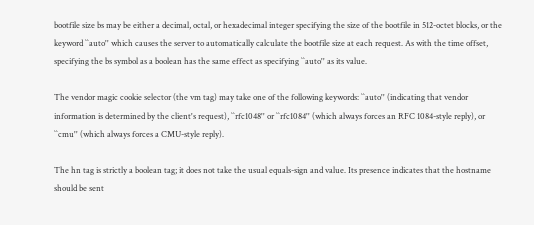bootfile size bs may be either a decimal, octal, or hexadecimal integer specifying the size of the bootfile in 512-octet blocks, or the keyword ``auto'' which causes the server to automatically calculate the bootfile size at each request. As with the time offset, specifying the bs symbol as a boolean has the same effect as specifying ``auto'' as its value.

The vendor magic cookie selector (the vm tag) may take one of the following keywords: ``auto'' (indicating that vendor information is determined by the client's request), ``rfc1048'' or ``rfc1084'' (which always forces an RFC 1084-style reply), or ``cmu'' (which always forces a CMU-style reply).

The hn tag is strictly a boolean tag; it does not take the usual equals-sign and value. Its presence indicates that the hostname should be sent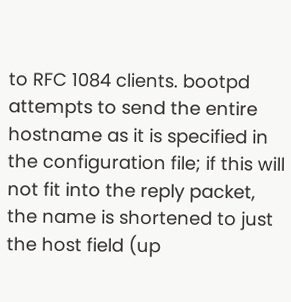to RFC 1084 clients. bootpd attempts to send the entire hostname as it is specified in the configuration file; if this will not fit into the reply packet, the name is shortened to just the host field (up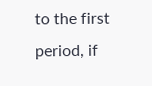to the first period, if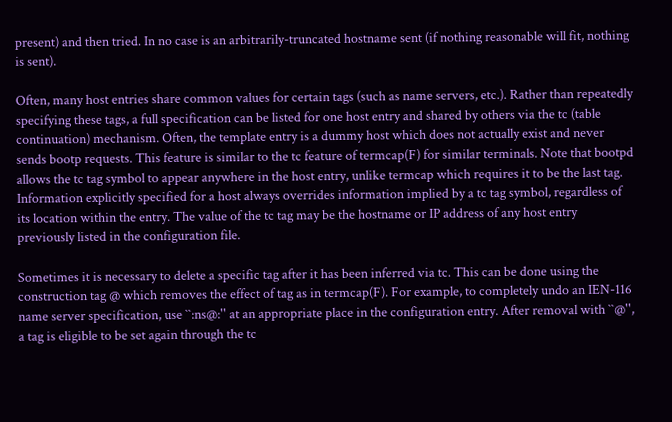present) and then tried. In no case is an arbitrarily-truncated hostname sent (if nothing reasonable will fit, nothing is sent).

Often, many host entries share common values for certain tags (such as name servers, etc.). Rather than repeatedly specifying these tags, a full specification can be listed for one host entry and shared by others via the tc (table continuation) mechanism. Often, the template entry is a dummy host which does not actually exist and never sends bootp requests. This feature is similar to the tc feature of termcap(F) for similar terminals. Note that bootpd allows the tc tag symbol to appear anywhere in the host entry, unlike termcap which requires it to be the last tag. Information explicitly specified for a host always overrides information implied by a tc tag symbol, regardless of its location within the entry. The value of the tc tag may be the hostname or IP address of any host entry previously listed in the configuration file.

Sometimes it is necessary to delete a specific tag after it has been inferred via tc. This can be done using the construction tag @ which removes the effect of tag as in termcap(F). For example, to completely undo an IEN-116 name server specification, use ``:ns@:'' at an appropriate place in the configuration entry. After removal with ``@'', a tag is eligible to be set again through the tc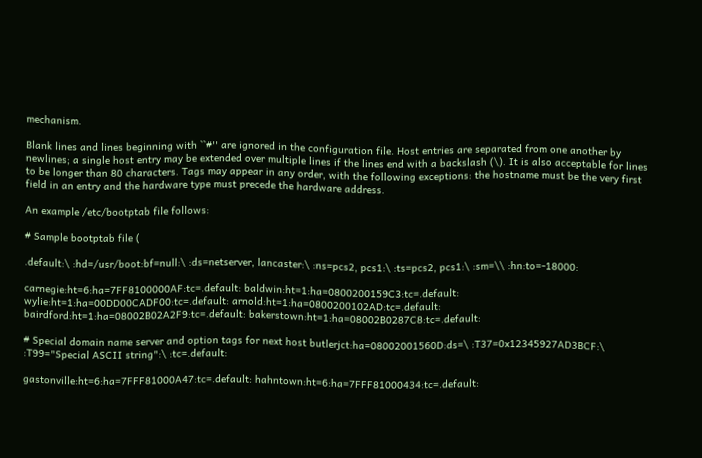mechanism.

Blank lines and lines beginning with ``#'' are ignored in the configuration file. Host entries are separated from one another by newlines; a single host entry may be extended over multiple lines if the lines end with a backslash (\). It is also acceptable for lines to be longer than 80 characters. Tags may appear in any order, with the following exceptions: the hostname must be the very first field in an entry and the hardware type must precede the hardware address.

An example /etc/bootptab file follows:

# Sample bootptab file (

.default:\ :hd=/usr/boot:bf=null:\ :ds=netserver, lancaster:\ :ns=pcs2, pcs1:\ :ts=pcs2, pcs1:\ :sm=\\ :hn:to=-18000:

carnegie:ht=6:ha=7FF8100000AF:tc=.default: baldwin:ht=1:ha=0800200159C3:tc=.default: wylie:ht=1:ha=00DD00CADF00:tc=.default: arnold:ht=1:ha=0800200102AD:tc=.default: bairdford:ht=1:ha=08002B02A2F9:tc=.default: bakerstown:ht=1:ha=08002B0287C8:tc=.default:

# Special domain name server and option tags for next host butlerjct:ha=08002001560D:ds=\ :T37=0x12345927AD3BCF:\ :T99="Special ASCII string":\ :tc=.default:

gastonville:ht=6:ha=7FFF81000A47:tc=.default: hahntown:ht=6:ha=7FFF81000434:tc=.default: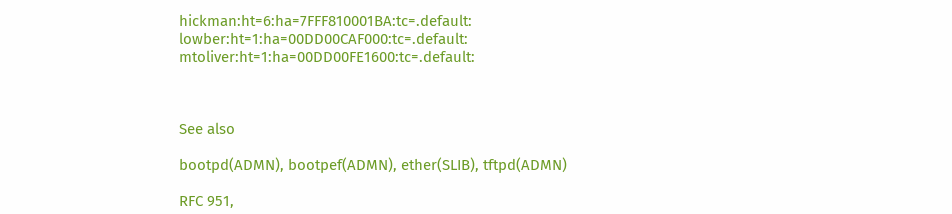hickman:ht=6:ha=7FFF810001BA:tc=.default: lowber:ht=1:ha=00DD00CAF000:tc=.default: mtoliver:ht=1:ha=00DD00FE1600:tc=.default:



See also

bootpd(ADMN), bootpef(ADMN), ether(SLIB), tftpd(ADMN)

RFC 951,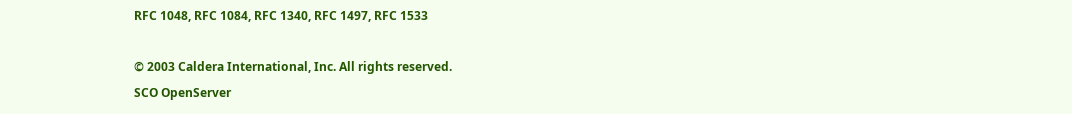RFC 1048, RFC 1084, RFC 1340, RFC 1497, RFC 1533

© 2003 Caldera International, Inc. All rights reserved.
SCO OpenServer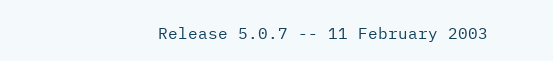Release 5.0.7 -- 11 February 2003